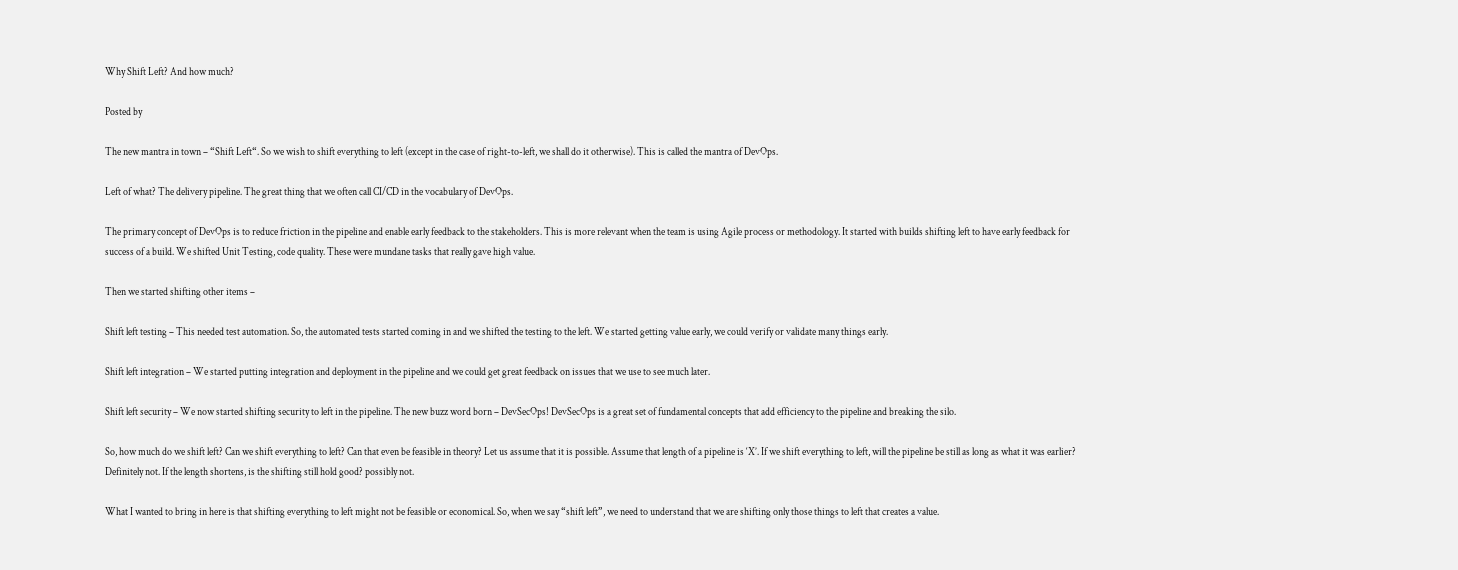Why Shift Left? And how much?

Posted by

The new mantra in town – “Shift Left“. So we wish to shift everything to left (except in the case of right-to-left, we shall do it otherwise). This is called the mantra of DevOps.

Left of what? The delivery pipeline. The great thing that we often call CI/CD in the vocabulary of DevOps.

The primary concept of DevOps is to reduce friction in the pipeline and enable early feedback to the stakeholders. This is more relevant when the team is using Agile process or methodology. It started with builds shifting left to have early feedback for success of a build. We shifted Unit Testing, code quality. These were mundane tasks that really gave high value.

Then we started shifting other items –

Shift left testing – This needed test automation. So, the automated tests started coming in and we shifted the testing to the left. We started getting value early, we could verify or validate many things early.

Shift left integration – We started putting integration and deployment in the pipeline and we could get great feedback on issues that we use to see much later.

Shift left security – We now started shifting security to left in the pipeline. The new buzz word born – DevSecOps! DevSecOps is a great set of fundamental concepts that add efficiency to the pipeline and breaking the silo.

So, how much do we shift left? Can we shift everything to left? Can that even be feasible in theory? Let us assume that it is possible. Assume that length of a pipeline is ‘X’. If we shift everything to left, will the pipeline be still as long as what it was earlier? Definitely not. If the length shortens, is the shifting still hold good? possibly not.

What I wanted to bring in here is that shifting everything to left might not be feasible or economical. So, when we say “shift left”, we need to understand that we are shifting only those things to left that creates a value.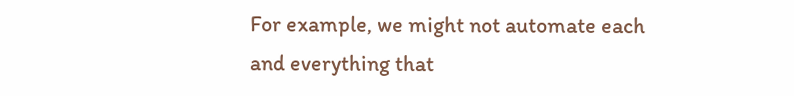For example, we might not automate each and everything that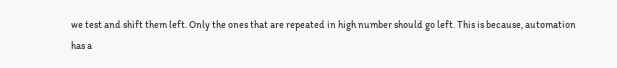we test and shift them left. Only the ones that are repeated in high number should go left. This is because, automation has a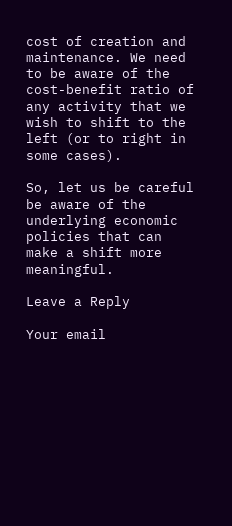cost of creation and maintenance. We need to be aware of the cost-benefit ratio of any activity that we wish to shift to the left (or to right in some cases).

So, let us be careful be aware of the underlying economic policies that can make a shift more meaningful.

Leave a Reply

Your email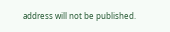address will not be published.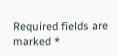Required fields are marked *